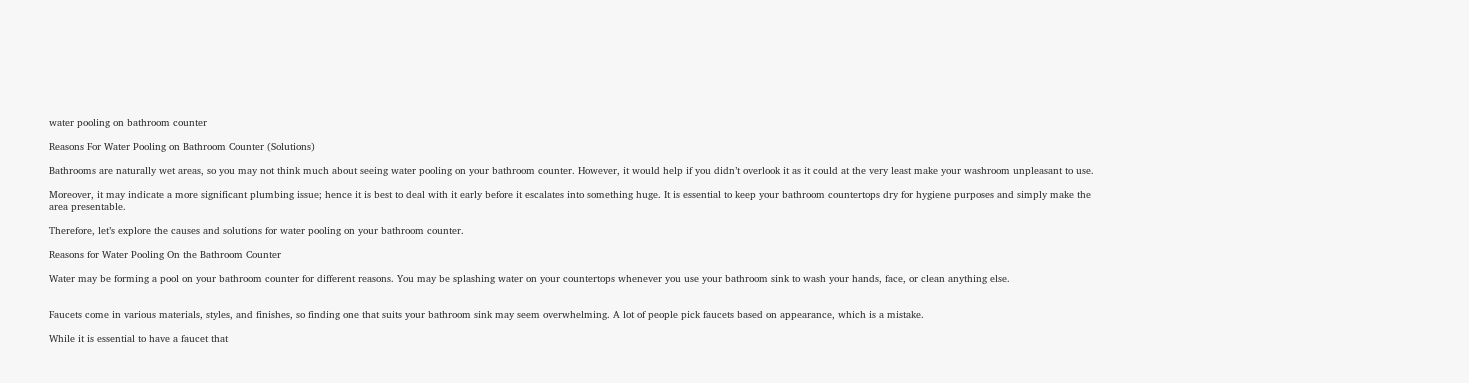water pooling on bathroom counter

Reasons For Water Pooling on Bathroom Counter (Solutions)

Bathrooms are naturally wet areas, so you may not think much about seeing water pooling on your bathroom counter. However, it would help if you didn’t overlook it as it could at the very least make your washroom unpleasant to use.

Moreover, it may indicate a more significant plumbing issue; hence it is best to deal with it early before it escalates into something huge. It is essential to keep your bathroom countertops dry for hygiene purposes and simply make the area presentable.

Therefore, let’s explore the causes and solutions for water pooling on your bathroom counter.

Reasons for Water Pooling On the Bathroom Counter

Water may be forming a pool on your bathroom counter for different reasons. You may be splashing water on your countertops whenever you use your bathroom sink to wash your hands, face, or clean anything else.


Faucets come in various materials, styles, and finishes, so finding one that suits your bathroom sink may seem overwhelming. A lot of people pick faucets based on appearance, which is a mistake.

While it is essential to have a faucet that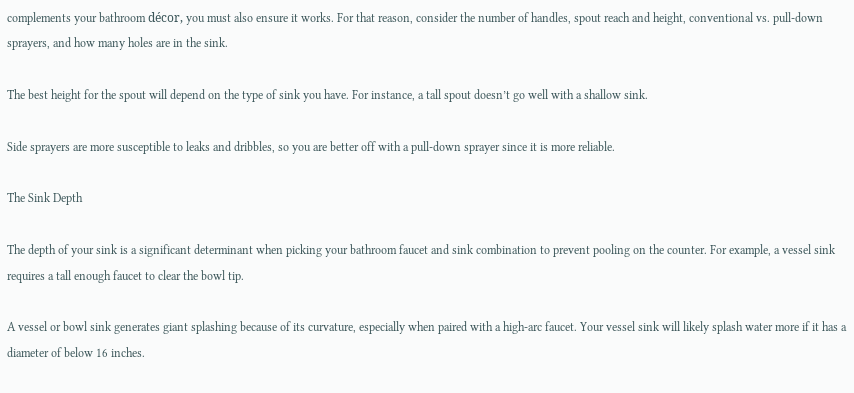complements your bathroom décor, you must also ensure it works. For that reason, consider the number of handles, spout reach and height, conventional vs. pull-down sprayers, and how many holes are in the sink.

The best height for the spout will depend on the type of sink you have. For instance, a tall spout doesn’t go well with a shallow sink.

Side sprayers are more susceptible to leaks and dribbles, so you are better off with a pull-down sprayer since it is more reliable.

The Sink Depth

The depth of your sink is a significant determinant when picking your bathroom faucet and sink combination to prevent pooling on the counter. For example, a vessel sink requires a tall enough faucet to clear the bowl tip.

A vessel or bowl sink generates giant splashing because of its curvature, especially when paired with a high-arc faucet. Your vessel sink will likely splash water more if it has a diameter of below 16 inches.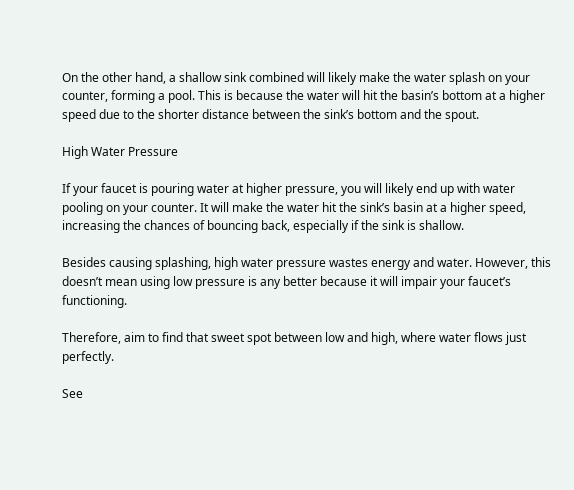On the other hand, a shallow sink combined will likely make the water splash on your counter, forming a pool. This is because the water will hit the basin’s bottom at a higher speed due to the shorter distance between the sink’s bottom and the spout.

High Water Pressure

If your faucet is pouring water at higher pressure, you will likely end up with water pooling on your counter. It will make the water hit the sink’s basin at a higher speed, increasing the chances of bouncing back, especially if the sink is shallow.

Besides causing splashing, high water pressure wastes energy and water. However, this doesn’t mean using low pressure is any better because it will impair your faucet’s functioning.

Therefore, aim to find that sweet spot between low and high, where water flows just perfectly.

See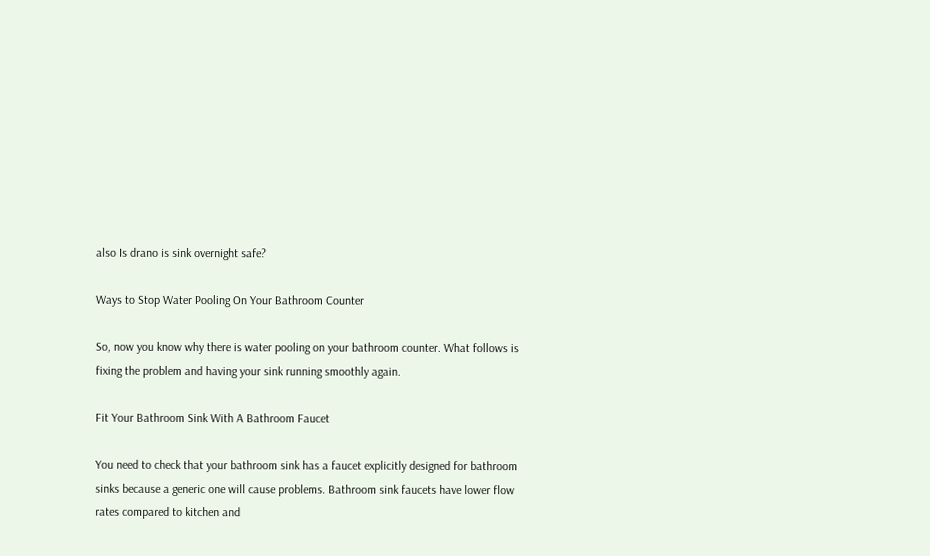also Is drano is sink overnight safe?

Ways to Stop Water Pooling On Your Bathroom Counter

So, now you know why there is water pooling on your bathroom counter. What follows is fixing the problem and having your sink running smoothly again.

Fit Your Bathroom Sink With A Bathroom Faucet

You need to check that your bathroom sink has a faucet explicitly designed for bathroom sinks because a generic one will cause problems. Bathroom sink faucets have lower flow rates compared to kitchen and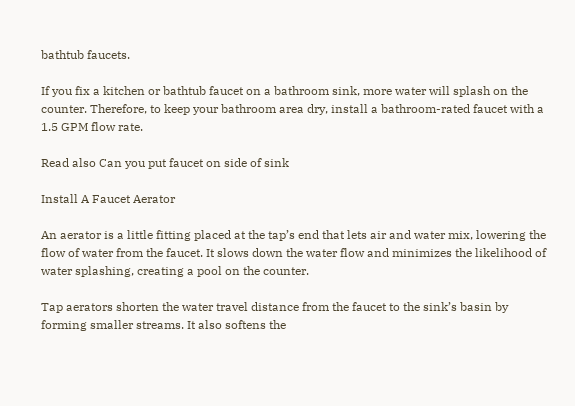bathtub faucets.

If you fix a kitchen or bathtub faucet on a bathroom sink, more water will splash on the counter. Therefore, to keep your bathroom area dry, install a bathroom-rated faucet with a 1.5 GPM flow rate.

Read also Can you put faucet on side of sink

Install A Faucet Aerator

An aerator is a little fitting placed at the tap’s end that lets air and water mix, lowering the flow of water from the faucet. It slows down the water flow and minimizes the likelihood of water splashing, creating a pool on the counter.

Tap aerators shorten the water travel distance from the faucet to the sink’s basin by forming smaller streams. It also softens the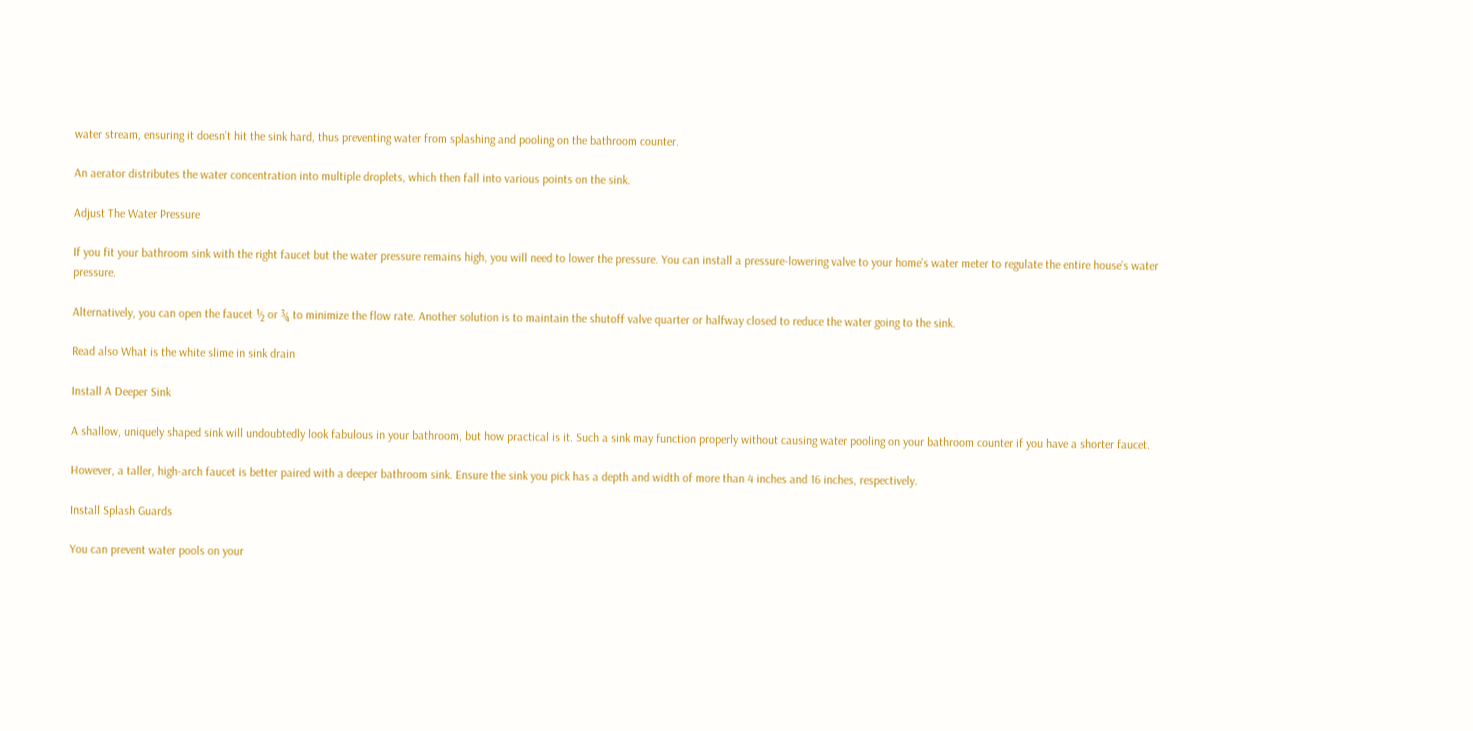water stream, ensuring it doesn’t hit the sink hard, thus preventing water from splashing and pooling on the bathroom counter.

An aerator distributes the water concentration into multiple droplets, which then fall into various points on the sink.

Adjust The Water Pressure

If you fit your bathroom sink with the right faucet but the water pressure remains high, you will need to lower the pressure. You can install a pressure-lowering valve to your home’s water meter to regulate the entire house’s water pressure.

Alternatively, you can open the faucet ½ or ¾ to minimize the flow rate. Another solution is to maintain the shutoff valve quarter or halfway closed to reduce the water going to the sink.

Read also What is the white slime in sink drain

Install A Deeper Sink

A shallow, uniquely shaped sink will undoubtedly look fabulous in your bathroom, but how practical is it. Such a sink may function properly without causing water pooling on your bathroom counter if you have a shorter faucet.

However, a taller, high-arch faucet is better paired with a deeper bathroom sink. Ensure the sink you pick has a depth and width of more than 4 inches and 16 inches, respectively.

Install Splash Guards

You can prevent water pools on your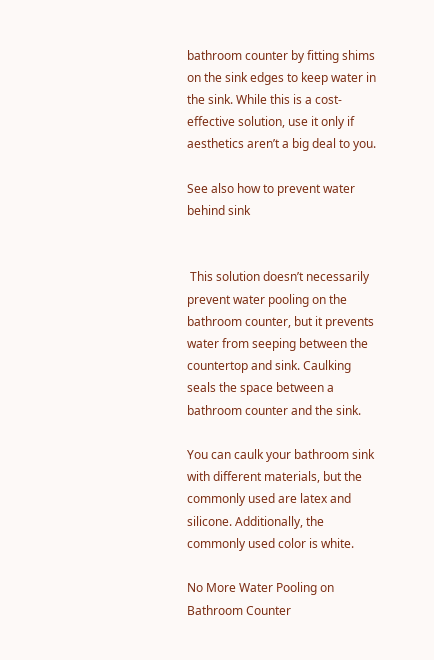bathroom counter by fitting shims on the sink edges to keep water in the sink. While this is a cost-effective solution, use it only if aesthetics aren’t a big deal to you.

See also how to prevent water behind sink


 This solution doesn’t necessarily prevent water pooling on the bathroom counter, but it prevents water from seeping between the countertop and sink. Caulking seals the space between a bathroom counter and the sink.

You can caulk your bathroom sink with different materials, but the commonly used are latex and silicone. Additionally, the commonly used color is white.

No More Water Pooling on Bathroom Counter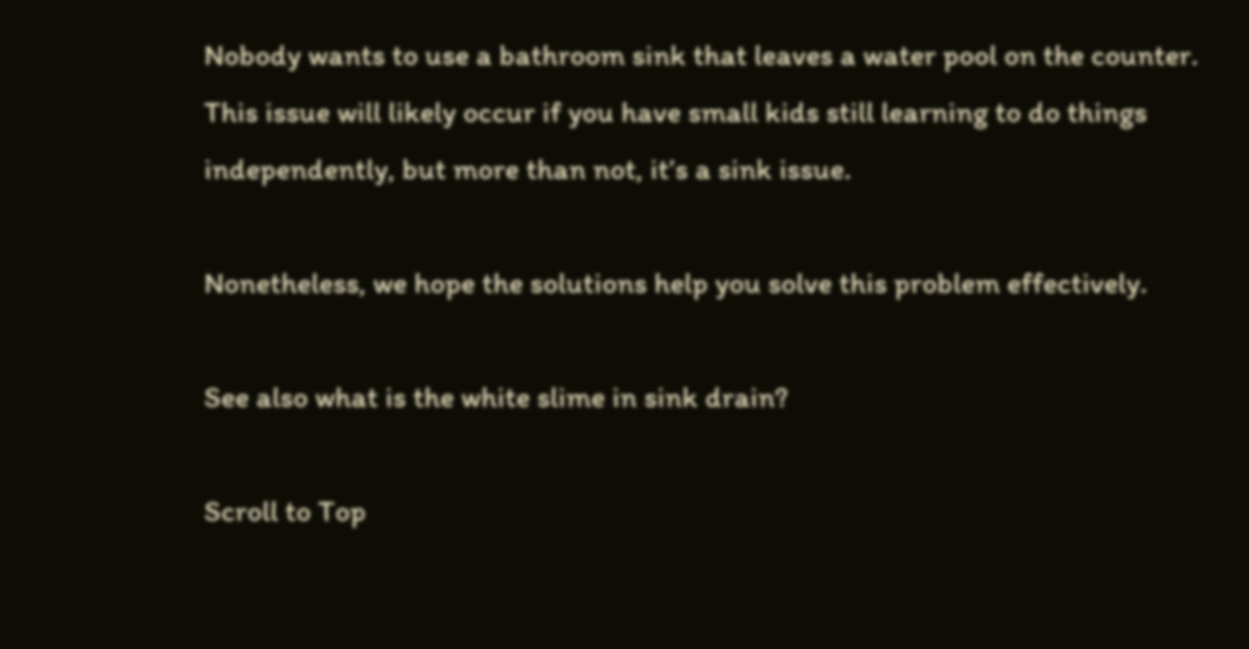Nobody wants to use a bathroom sink that leaves a water pool on the counter. This issue will likely occur if you have small kids still learning to do things independently, but more than not, it’s a sink issue.

Nonetheless, we hope the solutions help you solve this problem effectively.

See also what is the white slime in sink drain?

Scroll to Top